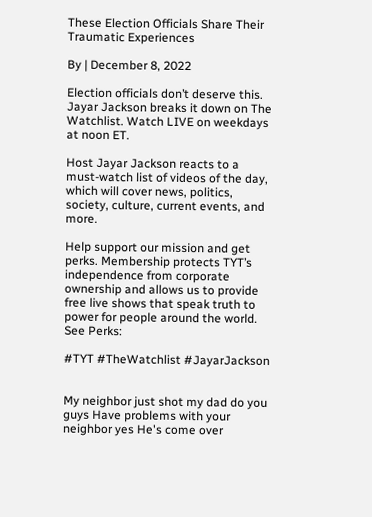These Election Officials Share Their Traumatic Experiences

By | December 8, 2022

Election officials don’t deserve this. Jayar Jackson breaks it down on The Watchlist. Watch LIVE on weekdays at noon ET.

Host Jayar Jackson reacts to a must-watch list of videos of the day, which will cover news, politics, society, culture, current events, and more.

Help support our mission and get perks. Membership protects TYT’s independence from corporate ownership and allows us to provide free live shows that speak truth to power for people around the world. See Perks:

#TYT #TheWatchlist #JayarJackson


My neighbor just shot my dad do you guys Have problems with your neighbor yes He's come over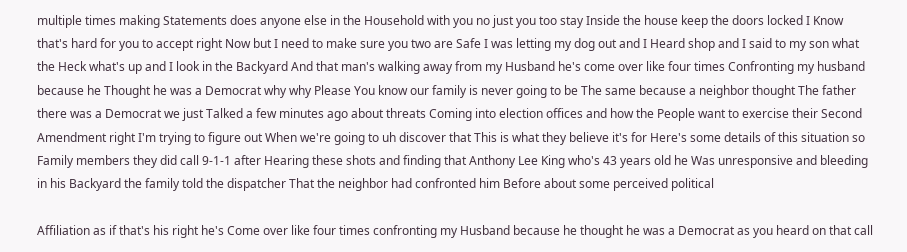multiple times making Statements does anyone else in the Household with you no just you too stay Inside the house keep the doors locked I Know that's hard for you to accept right Now but I need to make sure you two are Safe I was letting my dog out and I Heard shop and I said to my son what the Heck what's up and I look in the Backyard And that man's walking away from my Husband he's come over like four times Confronting my husband because he Thought he was a Democrat why why Please You know our family is never going to be The same because a neighbor thought The father there was a Democrat we just Talked a few minutes ago about threats Coming into election offices and how the People want to exercise their Second Amendment right I'm trying to figure out When we're going to uh discover that This is what they believe it's for Here's some details of this situation so Family members they did call 9-1-1 after Hearing these shots and finding that Anthony Lee King who's 43 years old he Was unresponsive and bleeding in his Backyard the family told the dispatcher That the neighbor had confronted him Before about some perceived political

Affiliation as if that's his right he's Come over like four times confronting my Husband because he thought he was a Democrat as you heard on that call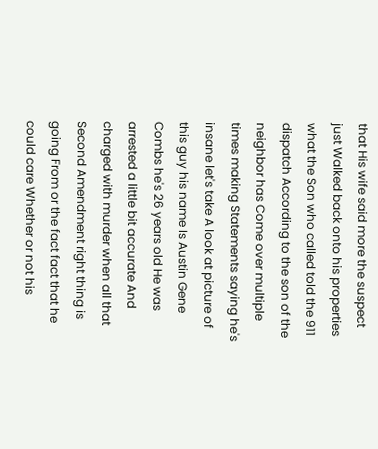that His wife said more the suspect just Walked back onto his properties what the Son who called told the 911 dispatch According to the son of the neighbor has Come over multiple times making Statements saying he's insane let's take A look at picture of this guy his name Is Austin Gene Combs he's 26 years old He was arrested a little bit accurate And charged with murder when all that Second Amendment right thing is going From or the fact fact that he could care Whether or not his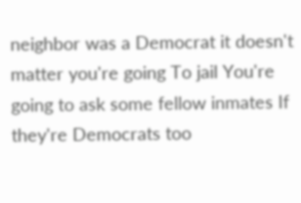neighbor was a Democrat it doesn't matter you're going To jail You're going to ask some fellow inmates If they're Democrats too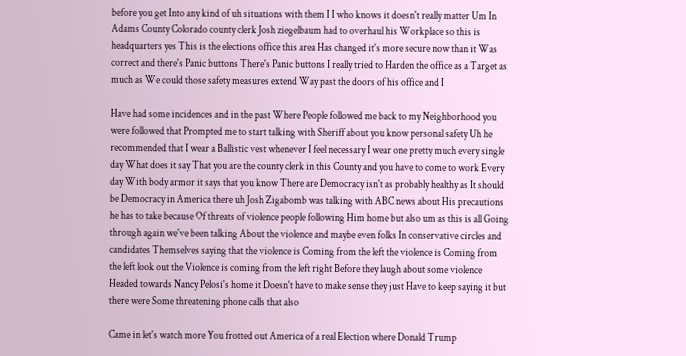before you get Into any kind of uh situations with them I I who knows it doesn't really matter Um In Adams County Colorado county clerk Josh ziegelbaum had to overhaul his Workplace so this is headquarters yes This is the elections office this area Has changed it's more secure now than it Was correct and there's Panic buttons There's Panic buttons I really tried to Harden the office as a Target as much as We could those safety measures extend Way past the doors of his office and I

Have had some incidences and in the past Where People followed me back to my Neighborhood you were followed that Prompted me to start talking with Sheriff about you know personal safety Uh he recommended that I wear a Ballistic vest whenever I feel necessary I wear one pretty much every single day What does it say That you are the county clerk in this County and you have to come to work Every day With body armor it says that you know There are Democracy isn't as probably healthy as It should be Democracy in America there uh Josh Zigabomb was talking with ABC news about His precautions he has to take because Of threats of violence people following Him home but also um as this is all Going through again we've been talking About the violence and maybe even folks In conservative circles and candidates Themselves saying that the violence is Coming from the left the violence is Coming from the left look out the Violence is coming from the left right Before they laugh about some violence Headed towards Nancy Pelosi's home it Doesn't have to make sense they just Have to keep saying it but there were Some threatening phone calls that also

Came in let's watch more You frotted out America of a real Election where Donald Trump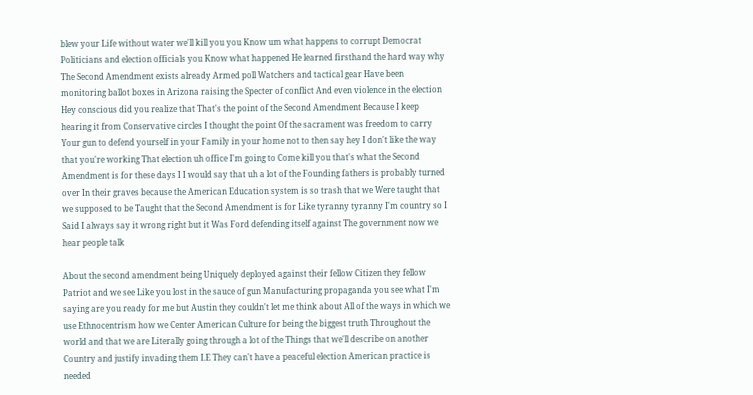blew your Life without water we'll kill you you Know um what happens to corrupt Democrat Politicians and election officials you Know what happened He learned firsthand the hard way why The Second Amendment exists already Armed poll Watchers and tactical gear Have been monitoring ballot boxes in Arizona raising the Specter of conflict And even violence in the election Hey conscious did you realize that That's the point of the Second Amendment Because I keep hearing it from Conservative circles I thought the point Of the sacrament was freedom to carry Your gun to defend yourself in your Family in your home not to then say hey I don't like the way that you're working That election uh office I'm going to Come kill you that's what the Second Amendment is for these days I I would say that uh a lot of the Founding fathers is probably turned over In their graves because the American Education system is so trash that we Were taught that we supposed to be Taught that the Second Amendment is for Like tyranny tyranny I'm country so I Said I always say it wrong right but it Was Ford defending itself against The government now we hear people talk

About the second amendment being Uniquely deployed against their fellow Citizen they fellow Patriot and we see Like you lost in the sauce of gun Manufacturing propaganda you see what I'm saying are you ready for me but Austin they couldn't let me think about All of the ways in which we use Ethnocentrism how we Center American Culture for being the biggest truth Throughout the world and that we are Literally going through a lot of the Things that we'll describe on another Country and justify invading them I.E They can't have a peaceful election American practice is needed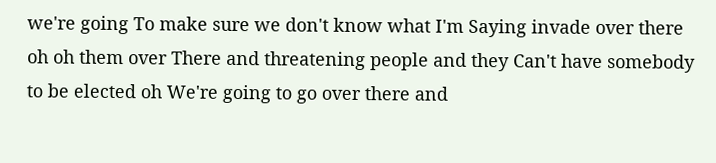we're going To make sure we don't know what I'm Saying invade over there oh oh them over There and threatening people and they Can't have somebody to be elected oh We're going to go over there and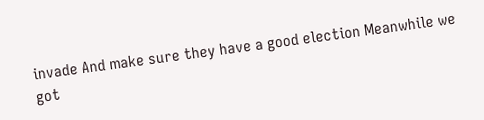invade And make sure they have a good election Meanwhile we got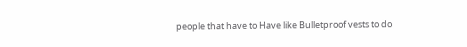people that have to Have like Bulletproof vests to do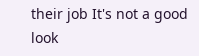their job It's not a good look